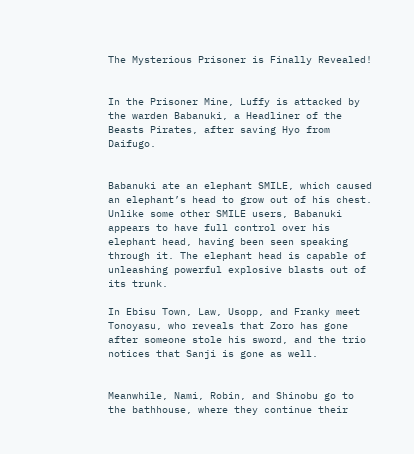The Mysterious Prisoner is Finally Revealed!


In the Prisoner Mine, Luffy is attacked by the warden Babanuki, a Headliner of the Beasts Pirates, after saving Hyo from Daifugo.


Babanuki ate an elephant SMILE, which caused an elephant’s head to grow out of his chest. Unlike some other SMILE users, Babanuki appears to have full control over his elephant head, having been seen speaking through it. The elephant head is capable of unleashing powerful explosive blasts out of its trunk.

In Ebisu Town, Law, Usopp, and Franky meet Tonoyasu, who reveals that Zoro has gone after someone stole his sword, and the trio notices that Sanji is gone as well.


Meanwhile, Nami, Robin, and Shinobu go to the bathhouse, where they continue their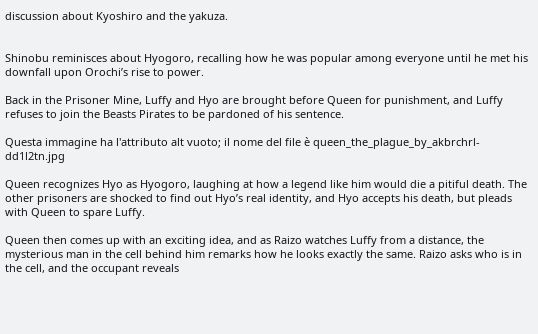discussion about Kyoshiro and the yakuza.


Shinobu reminisces about Hyogoro, recalling how he was popular among everyone until he met his downfall upon Orochi’s rise to power.

Back in the Prisoner Mine, Luffy and Hyo are brought before Queen for punishment, and Luffy refuses to join the Beasts Pirates to be pardoned of his sentence.

Questa immagine ha l'attributo alt vuoto; il nome del file è queen_the_plague_by_akbrchrl-dd1l2tn.jpg

Queen recognizes Hyo as Hyogoro, laughing at how a legend like him would die a pitiful death. The other prisoners are shocked to find out Hyo’s real identity, and Hyo accepts his death, but pleads with Queen to spare Luffy.

Queen then comes up with an exciting idea, and as Raizo watches Luffy from a distance, the mysterious man in the cell behind him remarks how he looks exactly the same. Raizo asks who is in the cell, and the occupant reveals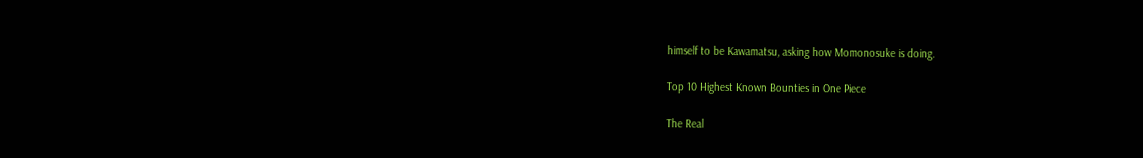himself to be Kawamatsu, asking how Momonosuke is doing.

Top 10 Highest Known Bounties in One Piece

The Real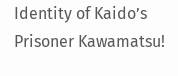Identity of Kaido’s Prisoner Kawamatsu!